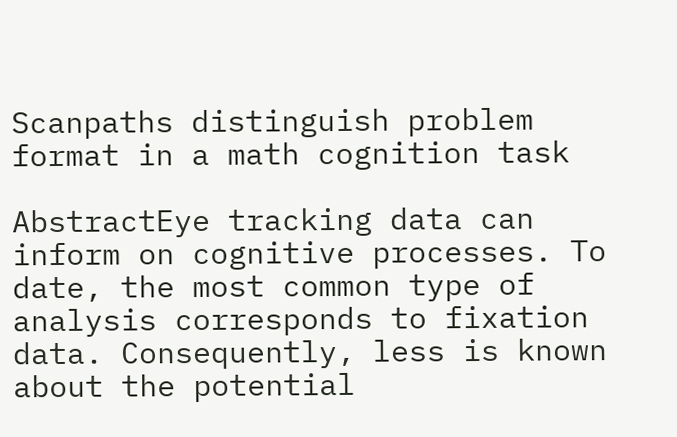Scanpaths distinguish problem format in a math cognition task

AbstractEye tracking data can inform on cognitive processes. To date, the most common type of analysis corresponds to fixation data. Consequently, less is known about the potential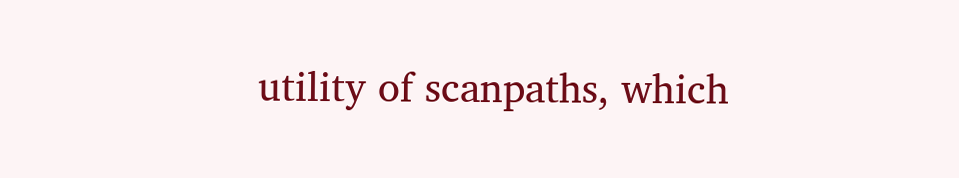utility of scanpaths, which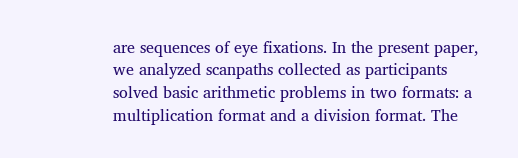are sequences of eye fixations. In the present paper, we analyzed scanpaths collected as participants solved basic arithmetic problems in two formats: a multiplication format and a division format. The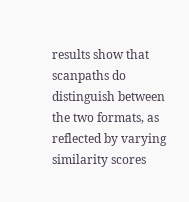results show that scanpaths do distinguish between the two formats, as reflected by varying similarity scores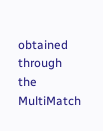obtained through the MultiMatch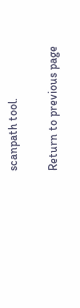scanpath tool.

Return to previous page